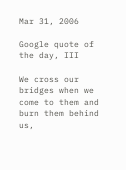Mar 31, 2006

Google quote of the day, III

We cross our bridges when we come to them and burn them behind us,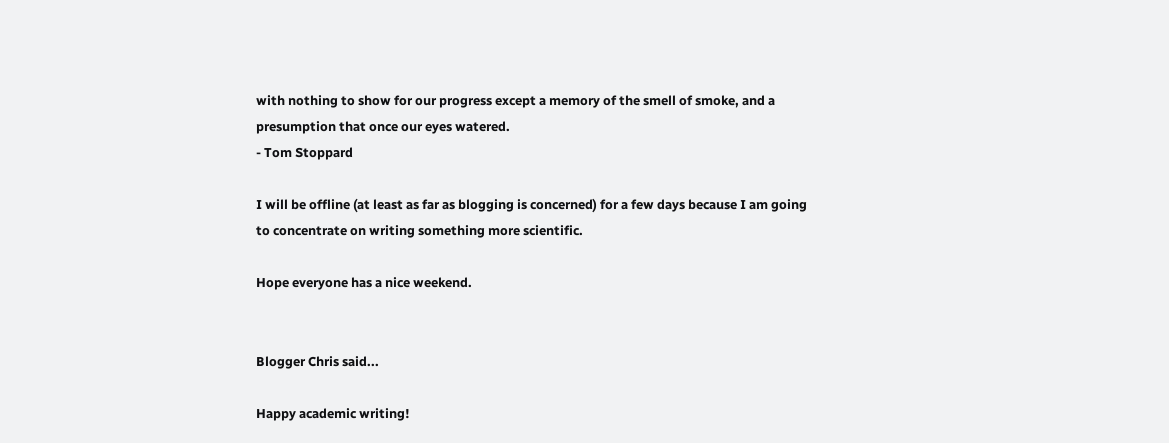with nothing to show for our progress except a memory of the smell of smoke, and a presumption that once our eyes watered.
- Tom Stoppard

I will be offline (at least as far as blogging is concerned) for a few days because I am going to concentrate on writing something more scientific.

Hope everyone has a nice weekend.


Blogger Chris said...

Happy academic writing!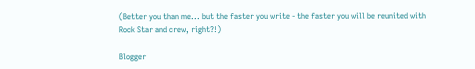(Better you than me... but the faster you write - the faster you will be reunited with Rock Star and crew, right?!)

Blogger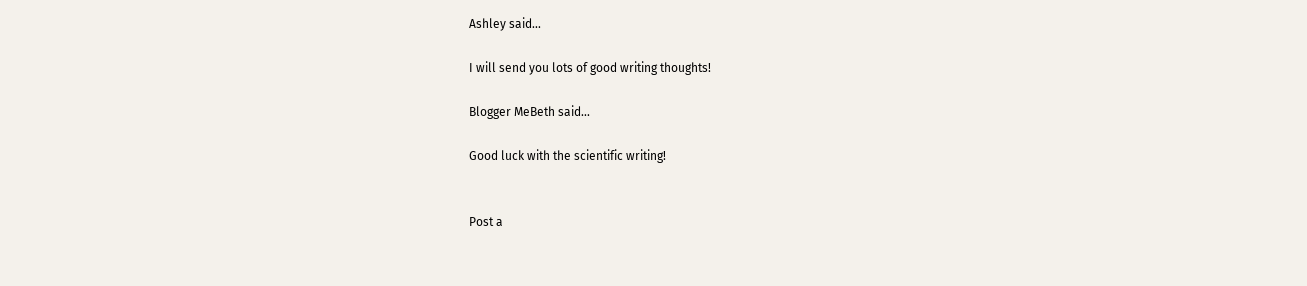Ashley said...

I will send you lots of good writing thoughts!

Blogger MeBeth said...

Good luck with the scientific writing!


Post a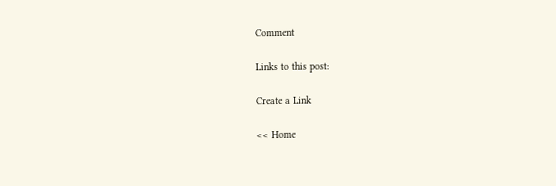Comment

Links to this post:

Create a Link

<< Home